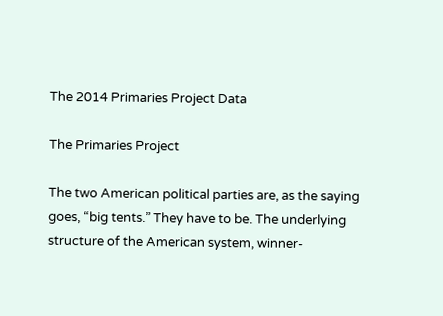The 2014 Primaries Project Data

The Primaries Project

The two American political parties are, as the saying goes, “big tents.” They have to be. The underlying structure of the American system, winner-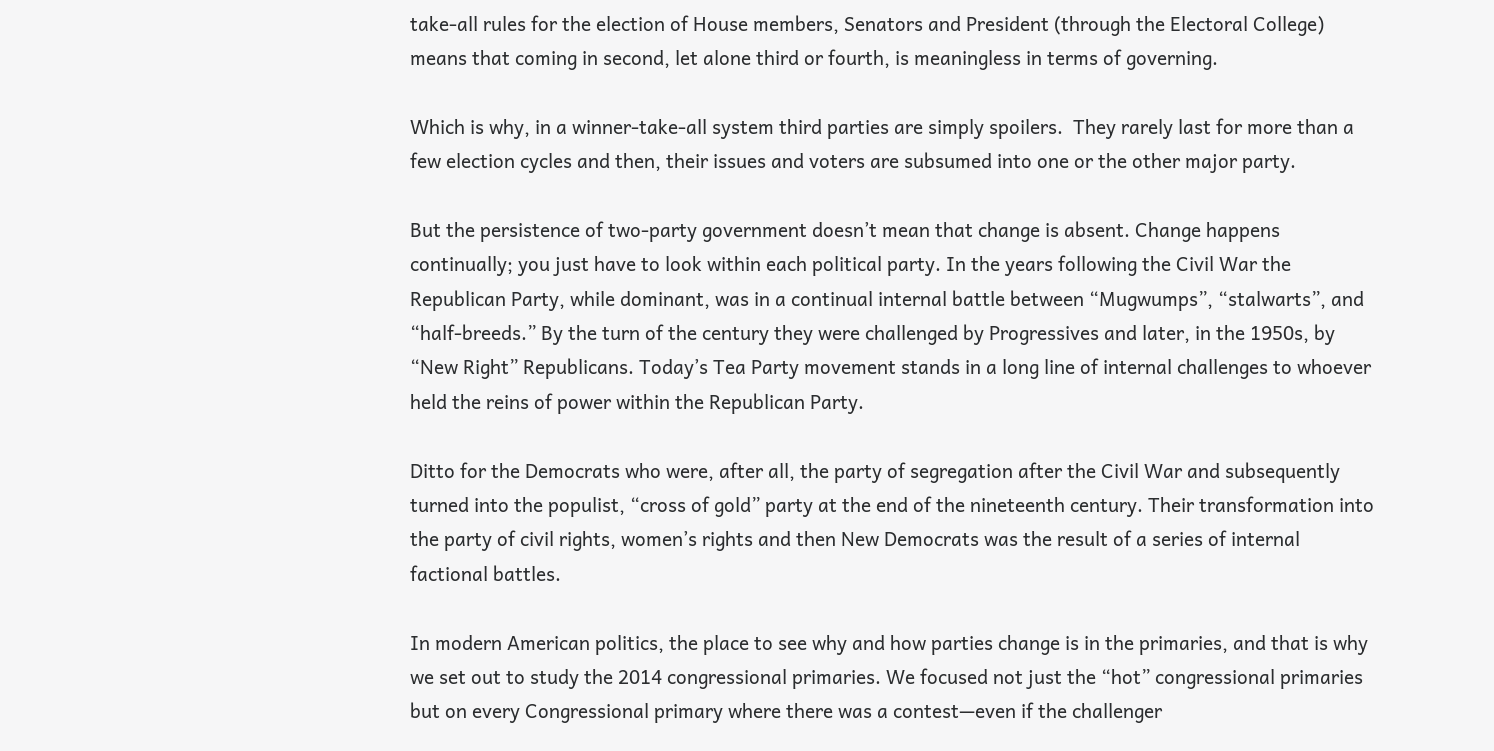take-all rules for the election of House members, Senators and President (through the Electoral College) means that coming in second, let alone third or fourth, is meaningless in terms of governing.

Which is why, in a winner-take-all system third parties are simply spoilers.  They rarely last for more than a few election cycles and then, their issues and voters are subsumed into one or the other major party.

But the persistence of two-party government doesn’t mean that change is absent. Change happens continually; you just have to look within each political party. In the years following the Civil War the Republican Party, while dominant, was in a continual internal battle between “Mugwumps”, “stalwarts”, and “half-breeds.” By the turn of the century they were challenged by Progressives and later, in the 1950s, by “New Right” Republicans. Today’s Tea Party movement stands in a long line of internal challenges to whoever held the reins of power within the Republican Party.

Ditto for the Democrats who were, after all, the party of segregation after the Civil War and subsequently turned into the populist, “cross of gold” party at the end of the nineteenth century. Their transformation into the party of civil rights, women’s rights and then New Democrats was the result of a series of internal factional battles.

In modern American politics, the place to see why and how parties change is in the primaries, and that is why we set out to study the 2014 congressional primaries. We focused not just the “hot” congressional primaries but on every Congressional primary where there was a contest—even if the challenger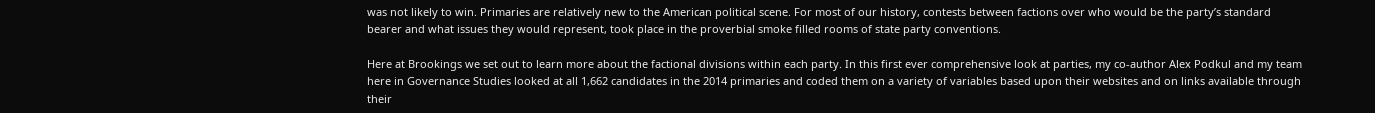was not likely to win. Primaries are relatively new to the American political scene. For most of our history, contests between factions over who would be the party’s standard bearer and what issues they would represent, took place in the proverbial smoke filled rooms of state party conventions.

Here at Brookings we set out to learn more about the factional divisions within each party. In this first ever comprehensive look at parties, my co-author Alex Podkul and my team here in Governance Studies looked at all 1,662 candidates in the 2014 primaries and coded them on a variety of variables based upon their websites and on links available through their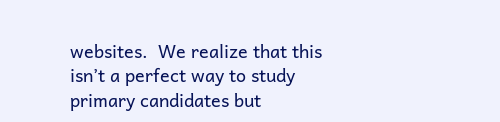websites.  We realize that this isn’t a perfect way to study primary candidates but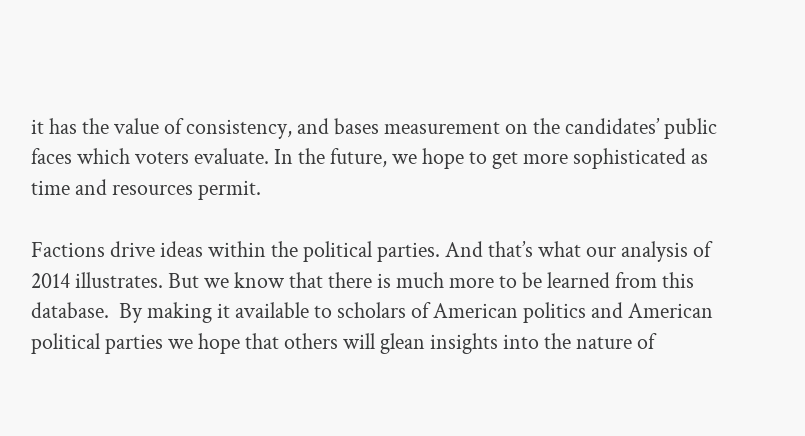it has the value of consistency, and bases measurement on the candidates’ public faces which voters evaluate. In the future, we hope to get more sophisticated as time and resources permit.

Factions drive ideas within the political parties. And that’s what our analysis of 2014 illustrates. But we know that there is much more to be learned from this database.  By making it available to scholars of American politics and American political parties we hope that others will glean insights into the nature of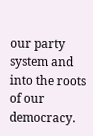our party system and into the roots of our democracy.